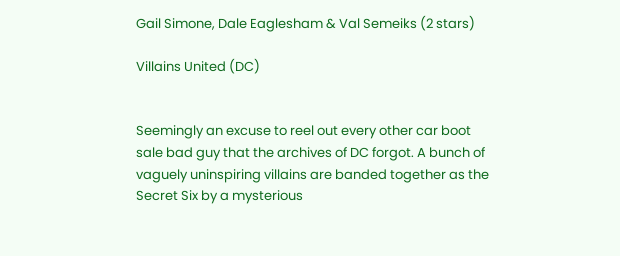Gail Simone, Dale Eaglesham & Val Semeiks (2 stars)

Villains United (DC)


Seemingly an excuse to reel out every other car boot sale bad guy that the archives of DC forgot. A bunch of vaguely uninspiring villains are banded together as the Secret Six by a mysterious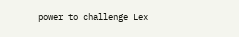power to challenge Lex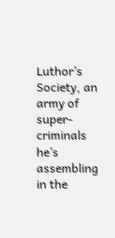Luthor’s Society, an army of super-criminals he’s assembling in the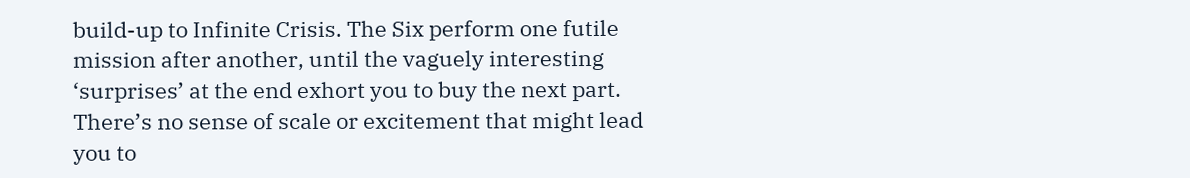build-up to Infinite Crisis. The Six perform one futile mission after another, until the vaguely interesting ‘surprises’ at the end exhort you to buy the next part. There’s no sense of scale or excitement that might lead you to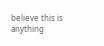believe this is anything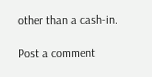other than a cash-in.

Post a comment